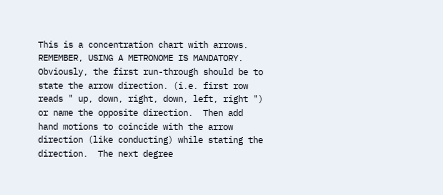This is a concentration chart with arrows.  REMEMBER, USING A METRONOME IS MANDATORY. Obviously, the first run-through should be to state the arrow direction. (i.e. first row reads " up, down, right, down, left, right ") or name the opposite direction.  Then add hand motions to coincide with the arrow direction (like conducting) while stating the direction.  The next degree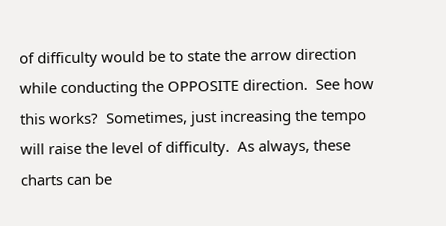of difficulty would be to state the arrow direction while conducting the OPPOSITE direction.  See how this works?  Sometimes, just increasing the tempo will raise the level of difficulty.  As always, these charts can be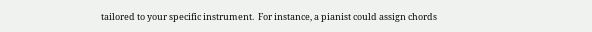tailored to your specific instrument.  For instance, a pianist could assign chords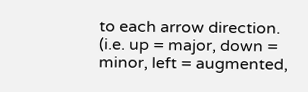to each arrow direction. (i.e. up = major, down = minor, left = augmented,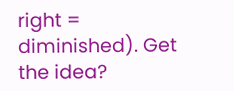right = diminished). Get the idea?